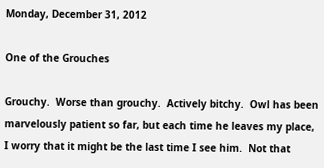Monday, December 31, 2012

One of the Grouches

Grouchy.  Worse than grouchy.  Actively bitchy.  Owl has been marvelously patient so far, but each time he leaves my place, I worry that it might be the last time I see him.  Not that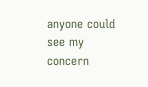anyone could see my concern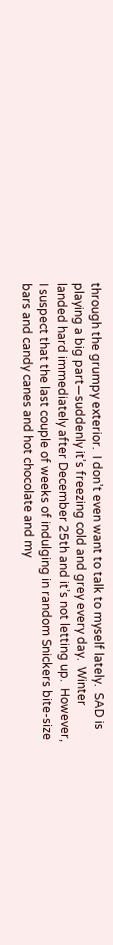through the grumpy exterior.  I don’t even want to talk to myself lately.  SAD is playing a big part—suddenly it’s freezing cold and grey every day.  Winter landed hard immediately after December 25th and it’s not letting up.  However, I suspect that the last couple of weeks of indulging in random Snickers bite-size bars and candy canes and hot chocolate and my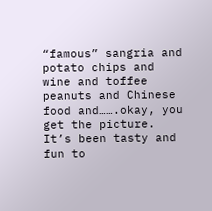“famous” sangria and  potato chips and wine and toffee peanuts and Chinese food and…….okay, you get the picture.  It’s been tasty and fun to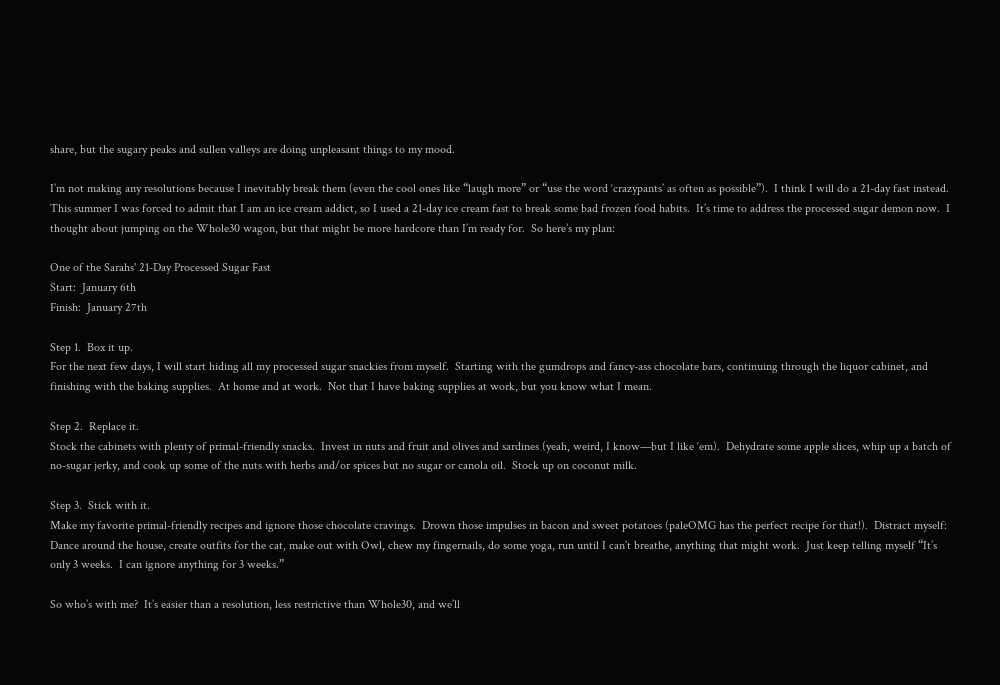share, but the sugary peaks and sullen valleys are doing unpleasant things to my mood.

I’m not making any resolutions because I inevitably break them (even the cool ones like “laugh more” or “use the word ‘crazypants’ as often as possible”).  I think I will do a 21-day fast instead.  This summer I was forced to admit that I am an ice cream addict, so I used a 21-day ice cream fast to break some bad frozen food habits.  It’s time to address the processed sugar demon now.  I thought about jumping on the Whole30 wagon, but that might be more hardcore than I’m ready for.  So here’s my plan:

One of the Sarahs' 21-Day Processed Sugar Fast
Start:  January 6th
Finish:  January 27th

Step 1.  Box it up.
For the next few days, I will start hiding all my processed sugar snackies from myself.  Starting with the gumdrops and fancy-ass chocolate bars, continuing through the liquor cabinet, and finishing with the baking supplies.  At home and at work.  Not that I have baking supplies at work, but you know what I mean.

Step 2.  Replace it.
Stock the cabinets with plenty of primal-friendly snacks.  Invest in nuts and fruit and olives and sardines (yeah, weird, I know—but I like ‘em).  Dehydrate some apple slices, whip up a batch of no-sugar jerky, and cook up some of the nuts with herbs and/or spices but no sugar or canola oil.  Stock up on coconut milk.

Step 3.  Stick with it.
Make my favorite primal-friendly recipes and ignore those chocolate cravings.  Drown those impulses in bacon and sweet potatoes (paleOMG has the perfect recipe for that!).  Distract myself:  Dance around the house, create outfits for the cat, make out with Owl, chew my fingernails, do some yoga, run until I can’t breathe, anything that might work.  Just keep telling myself “It’s only 3 weeks.  I can ignore anything for 3 weeks.”

So who’s with me?  It’s easier than a resolution, less restrictive than Whole30, and we’ll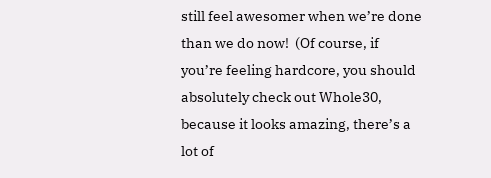still feel awesomer when we’re done than we do now!  (Of course, if you’re feeling hardcore, you should absolutely check out Whole30, because it looks amazing, there’s a lot of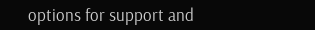options for support and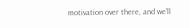motivation over there, and we’ll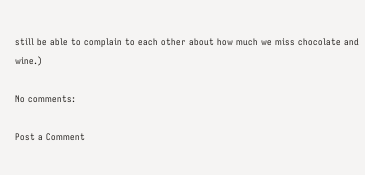still be able to complain to each other about how much we miss chocolate and wine.)

No comments:

Post a Comment